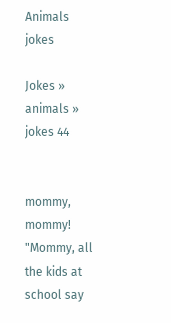Animals jokes

Jokes » animals » jokes 44


mommy, mommy!
"Mommy, all the kids at school say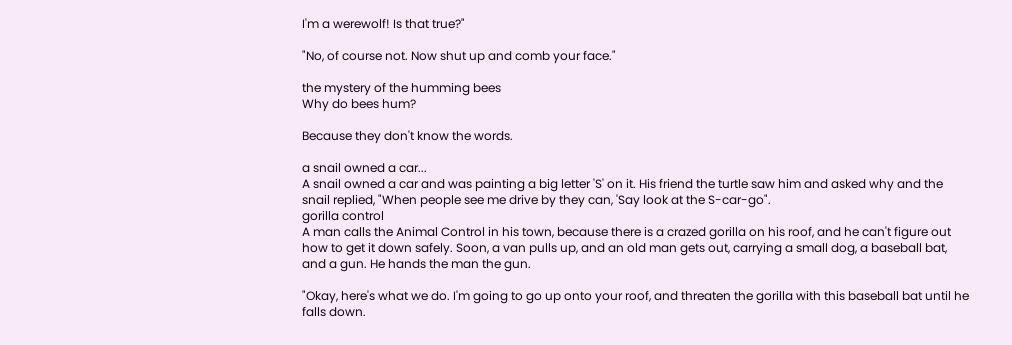I'm a werewolf! Is that true?"

"No, of course not. Now shut up and comb your face."

the mystery of the humming bees
Why do bees hum?

Because they don't know the words.

a snail owned a car...
A snail owned a car and was painting a big letter 'S' on it. His friend the turtle saw him and asked why and the snail replied, "When people see me drive by they can, 'Say look at the S-car-go".
gorilla control
A man calls the Animal Control in his town, because there is a crazed gorilla on his roof, and he can't figure out how to get it down safely. Soon, a van pulls up, and an old man gets out, carrying a small dog, a baseball bat, and a gun. He hands the man the gun.

"Okay, here's what we do. I'm going to go up onto your roof, and threaten the gorilla with this baseball bat until he falls down.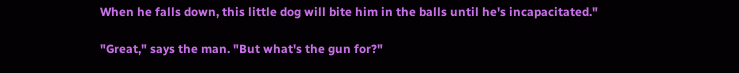When he falls down, this little dog will bite him in the balls until he's incapacitated."

"Great," says the man. "But what's the gun for?"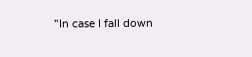"In case I fall down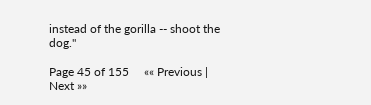instead of the gorilla -- shoot the dog."

Page 45 of 155     «« Previous | Next »»